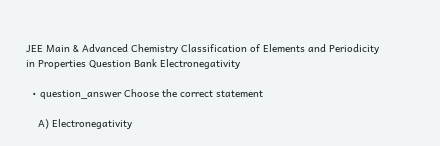JEE Main & Advanced Chemistry Classification of Elements and Periodicity in Properties Question Bank Electronegativity

  • question_answer Choose the correct statement

    A) Electronegativity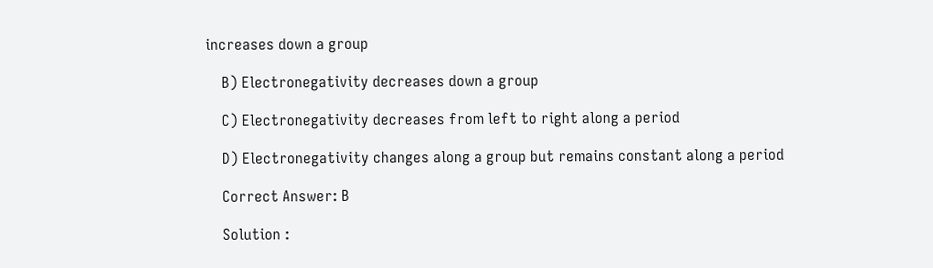increases down a group

    B) Electronegativity decreases down a group

    C) Electronegativity decreases from left to right along a period

    D) Electronegativity changes along a group but remains constant along a period

    Correct Answer: B

    Solution :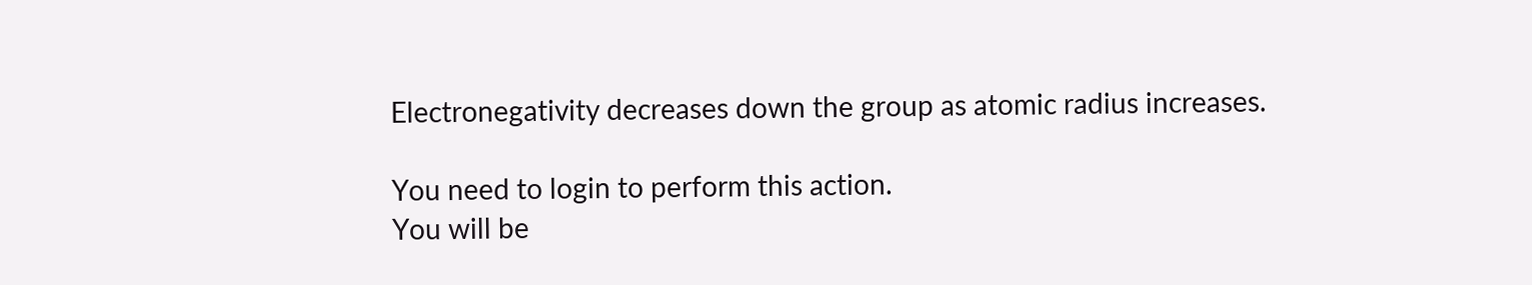Electronegativity decreases down the group as atomic radius increases.

You need to login to perform this action.
You will be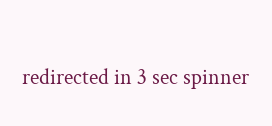redirected in 3 sec spinner